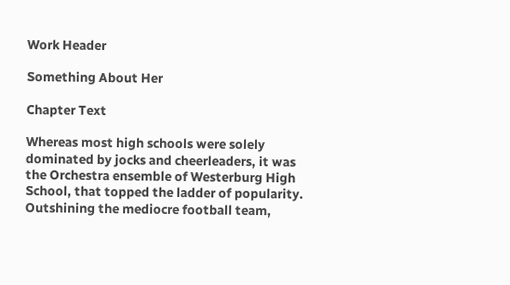Work Header

Something About Her

Chapter Text

Whereas most high schools were solely dominated by jocks and cheerleaders, it was the Orchestra ensemble of Westerburg High School, that topped the ladder of popularity. Outshining the mediocre football team,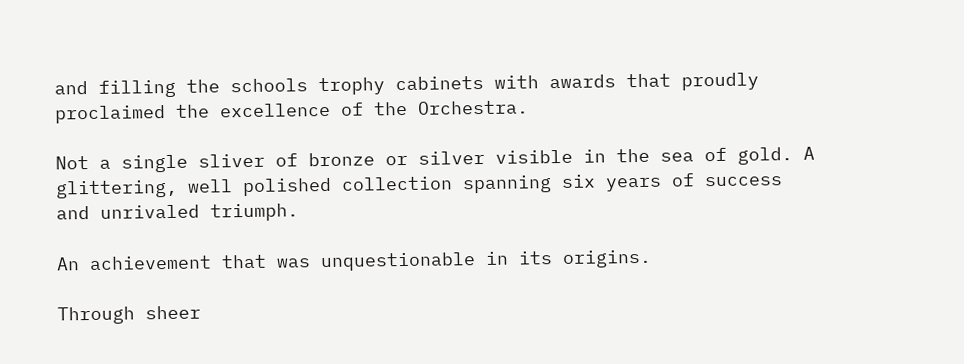and filling the schools trophy cabinets with awards that proudly proclaimed the excellence of the Orchestra.

Not a single sliver of bronze or silver visible in the sea of gold. A glittering, well polished collection spanning six years of success and unrivaled triumph.

An achievement that was unquestionable in its origins.

Through sheer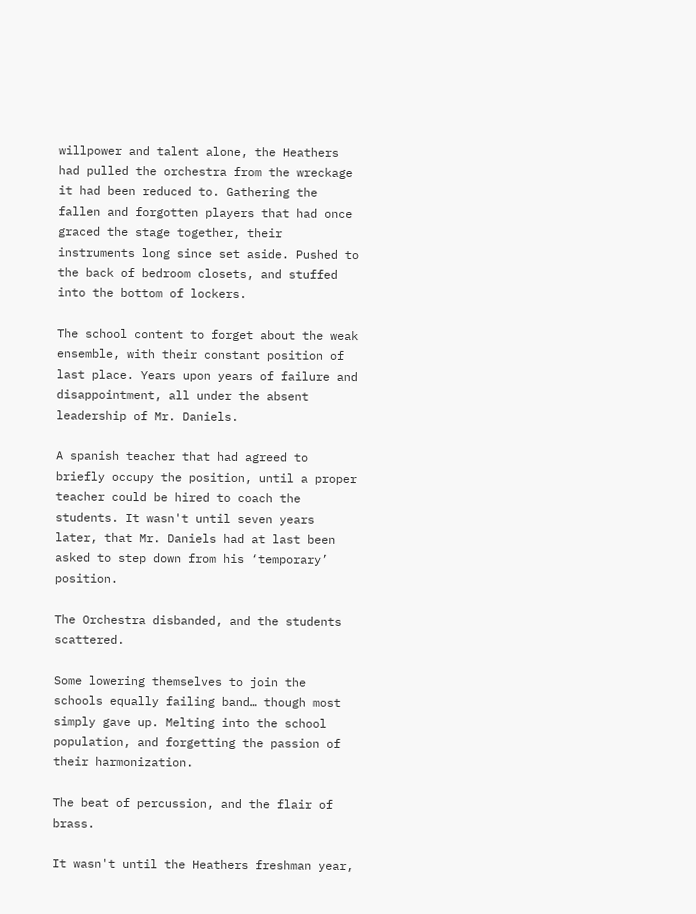willpower and talent alone, the Heathers had pulled the orchestra from the wreckage it had been reduced to. Gathering the fallen and forgotten players that had once graced the stage together, their instruments long since set aside. Pushed to the back of bedroom closets, and stuffed into the bottom of lockers.

The school content to forget about the weak ensemble, with their constant position of last place. Years upon years of failure and disappointment, all under the absent leadership of Mr. Daniels.

A spanish teacher that had agreed to briefly occupy the position, until a proper teacher could be hired to coach the students. It wasn't until seven years later, that Mr. Daniels had at last been asked to step down from his ‘temporary’ position.

The Orchestra disbanded, and the students scattered.

Some lowering themselves to join the schools equally failing band… though most simply gave up. Melting into the school population, and forgetting the passion of their harmonization.

The beat of percussion, and the flair of brass.

It wasn't until the Heathers freshman year,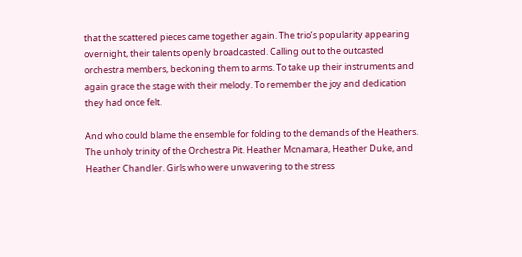that the scattered pieces came together again. The trio’s popularity appearing overnight, their talents openly broadcasted. Calling out to the outcasted orchestra members, beckoning them to arms. To take up their instruments and again grace the stage with their melody. To remember the joy and dedication they had once felt.

And who could blame the ensemble for folding to the demands of the Heathers. The unholy trinity of the Orchestra Pit. Heather Mcnamara, Heather Duke, and Heather Chandler. Girls who were unwavering to the stress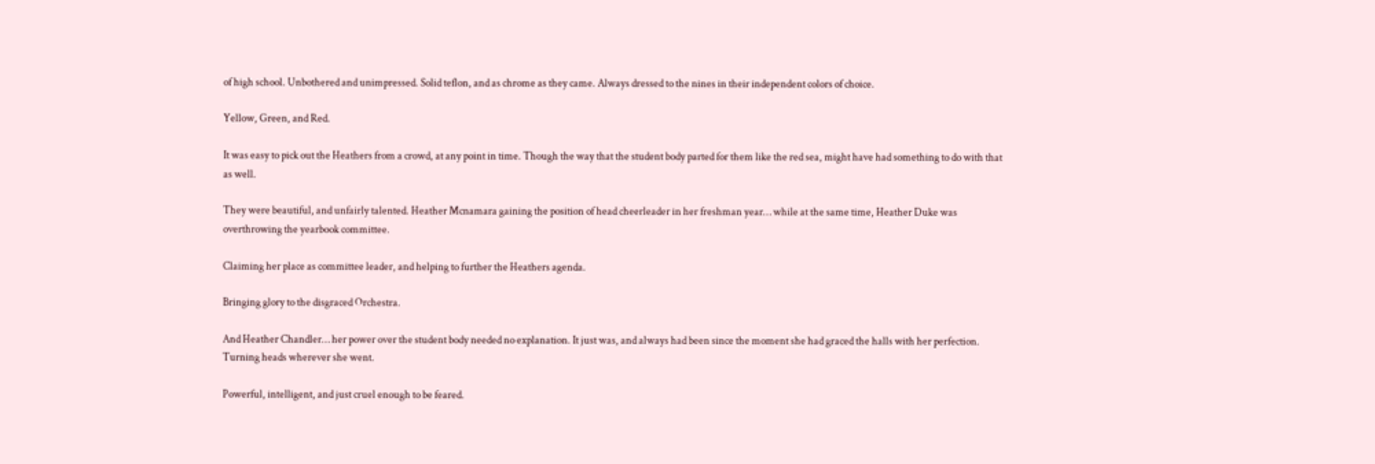of high school. Unbothered and unimpressed. Solid teflon, and as chrome as they came. Always dressed to the nines in their independent colors of choice.

Yellow, Green, and Red.

It was easy to pick out the Heathers from a crowd, at any point in time. Though the way that the student body parted for them like the red sea, might have had something to do with that as well.

They were beautiful, and unfairly talented. Heather Mcnamara gaining the position of head cheerleader in her freshman year… while at the same time, Heather Duke was overthrowing the yearbook committee.

Claiming her place as committee leader, and helping to further the Heathers agenda.

Bringing glory to the disgraced Orchestra.

And Heather Chandler… her power over the student body needed no explanation. It just was, and always had been since the moment she had graced the halls with her perfection. Turning heads wherever she went.

Powerful, intelligent, and just cruel enough to be feared.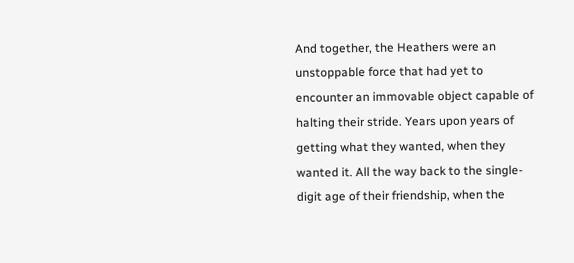And together, the Heathers were an unstoppable force that had yet to encounter an immovable object capable of halting their stride. Years upon years of getting what they wanted, when they wanted it. All the way back to the single-digit age of their friendship, when the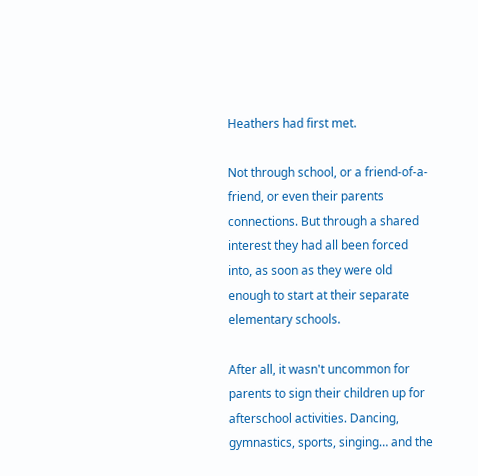Heathers had first met.

Not through school, or a friend-of-a-friend, or even their parents connections. But through a shared interest they had all been forced into, as soon as they were old enough to start at their separate elementary schools.

After all, it wasn't uncommon for parents to sign their children up for afterschool activities. Dancing, gymnastics, sports, singing… and the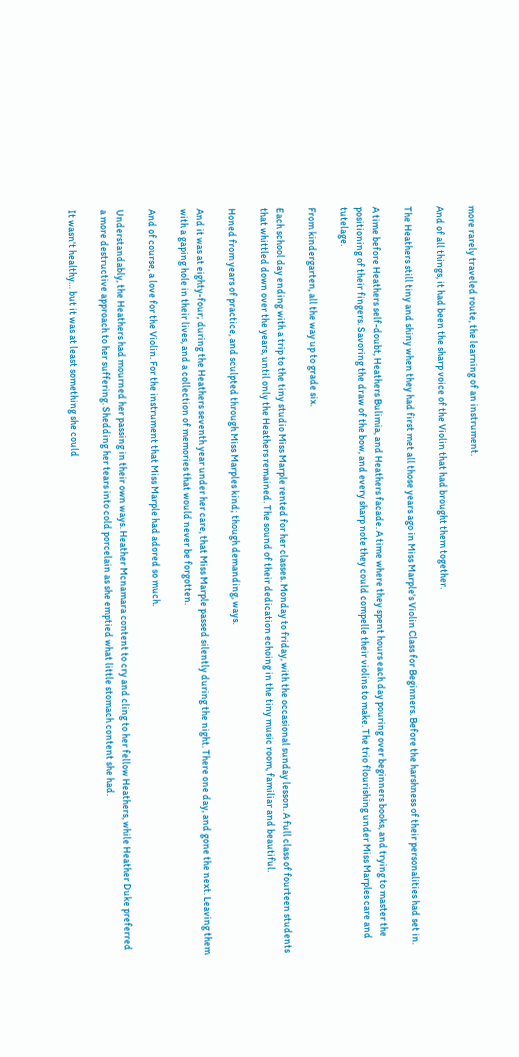more rarely traveled route, the learning of an instrument.

And of all things, it had been the sharp voice of the Violin that had brought them together.

The Heathers still tiny and shiny when they had first met all those years ago in Miss Marple's Violin Class for Beginners. Before the harshness of their personalities had set in.

A time before Heathers self-doubt, Heathers Bulimia, and Heathers facade. A time where they spent hours each day pouring over beginners books, and trying to master the positioning of their fingers. Savoring the draw of the bow, and every sharp note they could compelle their violins to make. The trio flourishing under Miss Marples care and tutelage.

From kindergarten, all the way up to grade six.

Each school day ending with a trip to the tiny studio Miss Marple rented for her classes. Monday to friday, with the occasional sunday lesson. A full class of fourteen students that whittled down over the years, until only the Heathers remained. The sound of their dedication echoing in the tiny music room, familiar and beautiful.

Honed from years of practice, and sculpted through Miss Marples kind; though demanding, ways.

And it was at eighty-four; during the Heathers seventh year under her care, that Miss Marple passed silently during the night. There one day, and gone the next. Leaving them with a gaping hole in their lives, and a collection of memories that would never be forgotten.

And of course, a love for the Violin. For the instrument that Miss Marple had adored so much.

Understandably, the Heathers had mourned her passing in their own ways. Heather Mcnamara content to cry and cling to her fellow Heathers, while Heather Duke preferred a more destructive approach to her suffering. Shedding her tears into cold porcelain as she emptied what little stomach content she had.

It wasn't healthy… but it was at least something she could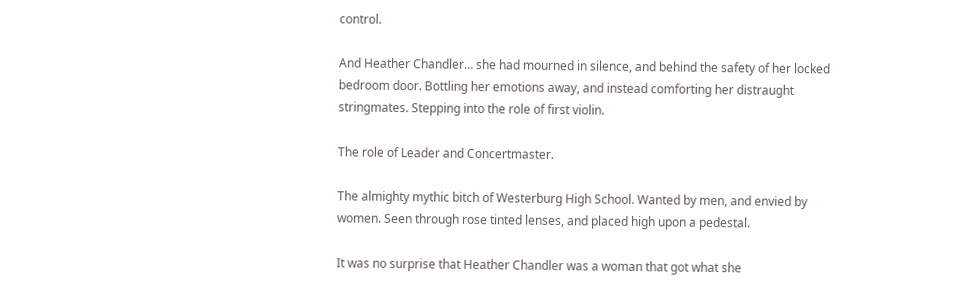control.

And Heather Chandler… she had mourned in silence, and behind the safety of her locked bedroom door. Bottling her emotions away, and instead comforting her distraught stringmates. Stepping into the role of first violin.

The role of Leader and Concertmaster.

The almighty mythic bitch of Westerburg High School. Wanted by men, and envied by women. Seen through rose tinted lenses, and placed high upon a pedestal.

It was no surprise that Heather Chandler was a woman that got what she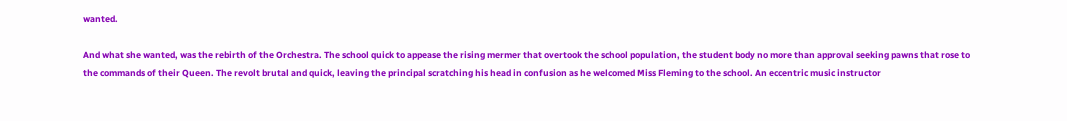wanted.

And what she wanted, was the rebirth of the Orchestra. The school quick to appease the rising mermer that overtook the school population, the student body no more than approval seeking pawns that rose to the commands of their Queen. The revolt brutal and quick, leaving the principal scratching his head in confusion as he welcomed Miss Fleming to the school. An eccentric music instructor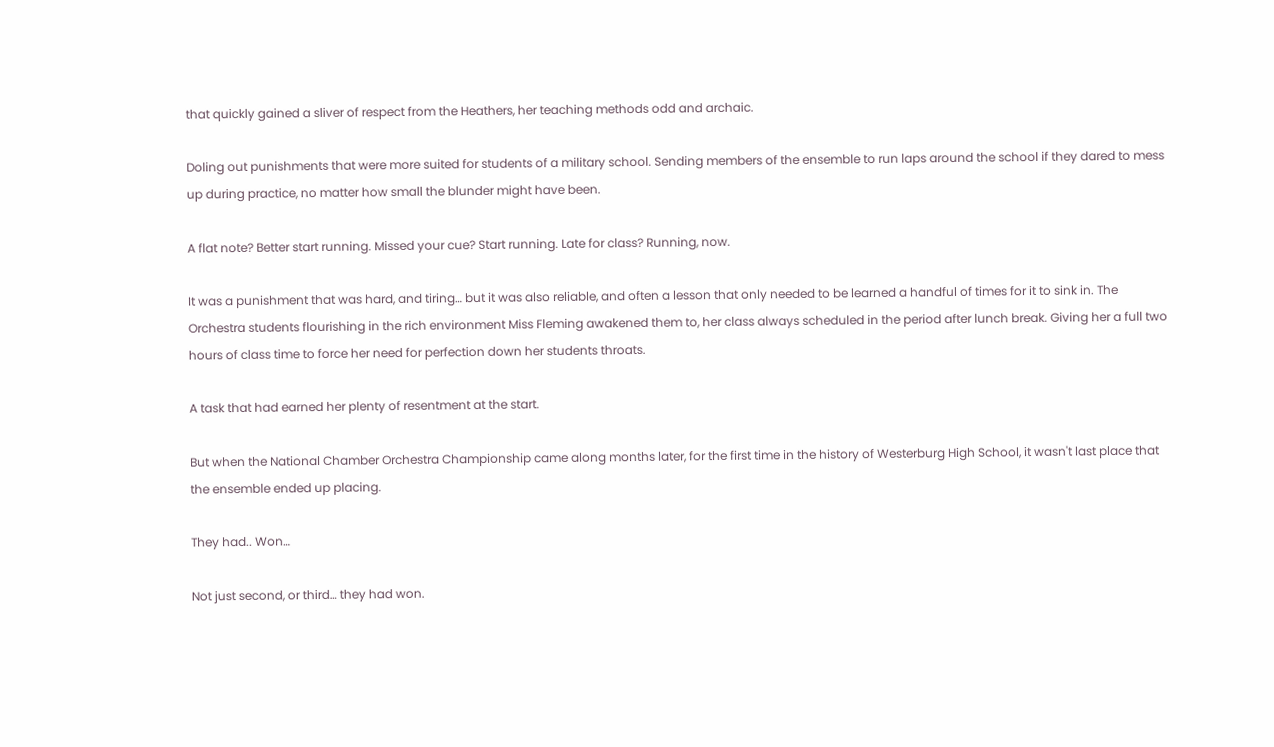that quickly gained a sliver of respect from the Heathers, her teaching methods odd and archaic.

Doling out punishments that were more suited for students of a military school. Sending members of the ensemble to run laps around the school if they dared to mess up during practice, no matter how small the blunder might have been.

A flat note? Better start running. Missed your cue? Start running. Late for class? Running, now.

It was a punishment that was hard, and tiring… but it was also reliable, and often a lesson that only needed to be learned a handful of times for it to sink in. The Orchestra students flourishing in the rich environment Miss Fleming awakened them to, her class always scheduled in the period after lunch break. Giving her a full two hours of class time to force her need for perfection down her students throats.

A task that had earned her plenty of resentment at the start.

But when the National Chamber Orchestra Championship came along months later, for the first time in the history of Westerburg High School, it wasn't last place that the ensemble ended up placing.

They had.. Won…

Not just second, or third… they had won.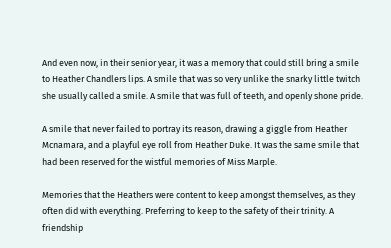And even now, in their senior year, it was a memory that could still bring a smile to Heather Chandlers lips. A smile that was so very unlike the snarky little twitch she usually called a smile. A smile that was full of teeth, and openly shone pride.

A smile that never failed to portray its reason, drawing a giggle from Heather Mcnamara, and a playful eye roll from Heather Duke. It was the same smile that had been reserved for the wistful memories of Miss Marple.

Memories that the Heathers were content to keep amongst themselves, as they often did with everything. Preferring to keep to the safety of their trinity. A friendship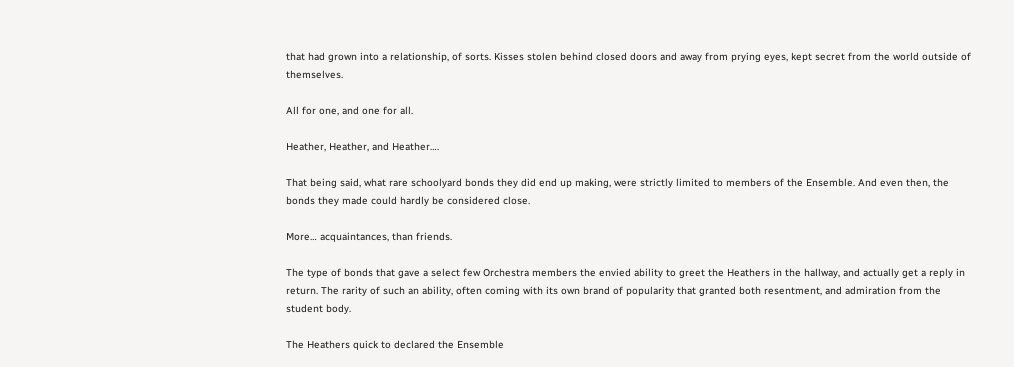that had grown into a relationship, of sorts. Kisses stolen behind closed doors and away from prying eyes, kept secret from the world outside of themselves.

All for one, and one for all.

Heather, Heather, and Heather….

That being said, what rare schoolyard bonds they did end up making, were strictly limited to members of the Ensemble. And even then, the bonds they made could hardly be considered close.

More… acquaintances, than friends.

The type of bonds that gave a select few Orchestra members the envied ability to greet the Heathers in the hallway, and actually get a reply in return. The rarity of such an ability, often coming with its own brand of popularity that granted both resentment, and admiration from the student body.

The Heathers quick to declared the Ensemble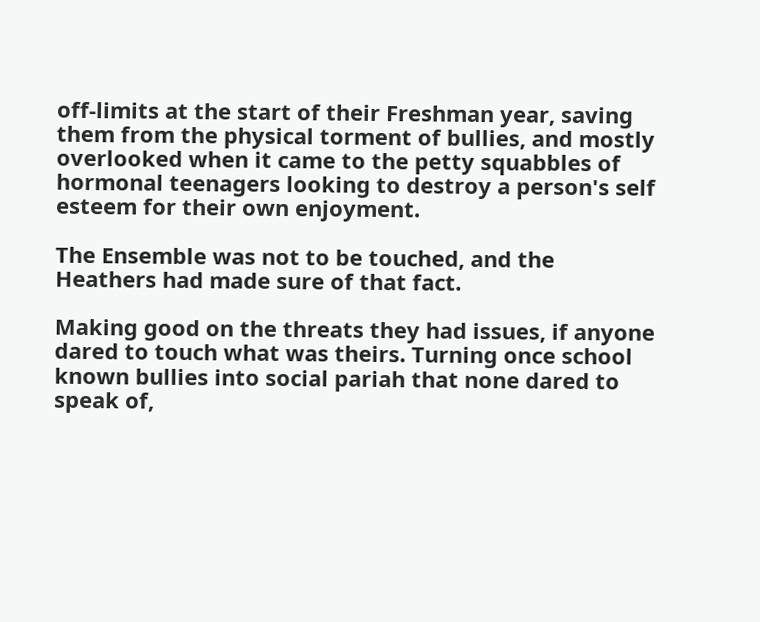off-limits at the start of their Freshman year, saving them from the physical torment of bullies, and mostly overlooked when it came to the petty squabbles of hormonal teenagers looking to destroy a person's self esteem for their own enjoyment.

The Ensemble was not to be touched, and the Heathers had made sure of that fact.

Making good on the threats they had issues, if anyone dared to touch what was theirs. Turning once school known bullies into social pariah that none dared to speak of,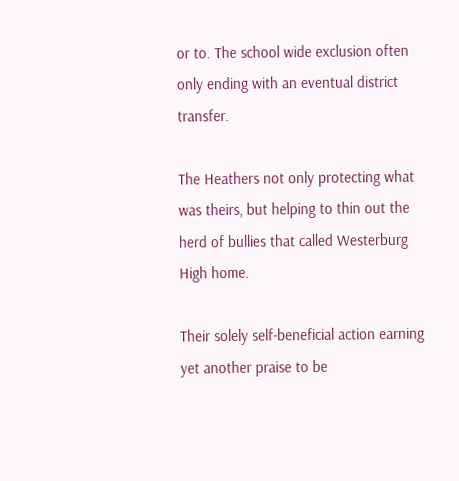or to. The school wide exclusion often only ending with an eventual district transfer.

The Heathers not only protecting what was theirs, but helping to thin out the herd of bullies that called Westerburg High home.

Their solely self-beneficial action earning yet another praise to be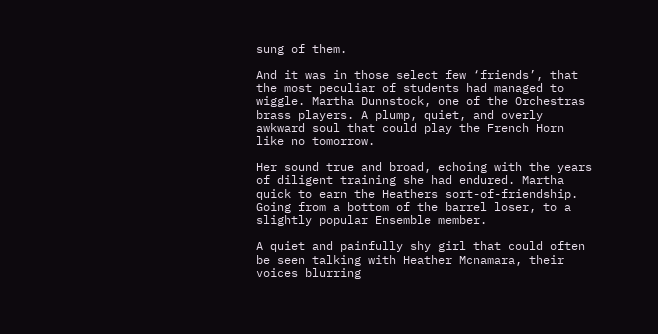sung of them.

And it was in those select few ‘friends’, that the most peculiar of students had managed to wiggle. Martha Dunnstock, one of the Orchestras brass players. A plump, quiet, and overly awkward soul that could play the French Horn like no tomorrow.

Her sound true and broad, echoing with the years of diligent training she had endured. Martha quick to earn the Heathers sort-of-friendship. Going from a bottom of the barrel loser, to a slightly popular Ensemble member.

A quiet and painfully shy girl that could often be seen talking with Heather Mcnamara, their voices blurring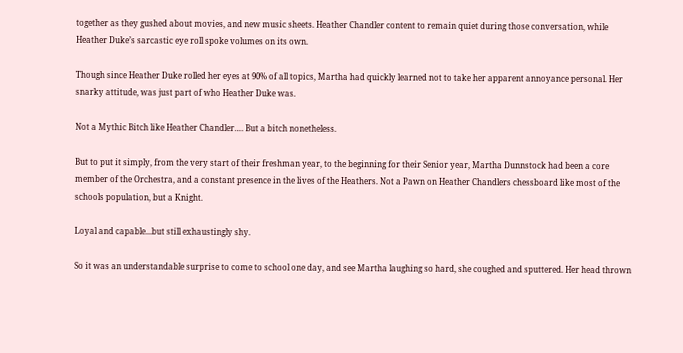together as they gushed about movies, and new music sheets. Heather Chandler content to remain quiet during those conversation, while Heather Duke’s sarcastic eye roll spoke volumes on its own.

Though since Heather Duke rolled her eyes at 90% of all topics, Martha had quickly learned not to take her apparent annoyance personal. Her snarky attitude, was just part of who Heather Duke was.

Not a Mythic Bitch like Heather Chandler…. But a bitch nonetheless.

But to put it simply, from the very start of their freshman year, to the beginning for their Senior year, Martha Dunnstock had been a core member of the Orchestra, and a constant presence in the lives of the Heathers. Not a Pawn on Heather Chandlers chessboard like most of the schools population, but a Knight.

Loyal and capable...but still exhaustingly shy.

So it was an understandable surprise to come to school one day, and see Martha laughing so hard, she coughed and sputtered. Her head thrown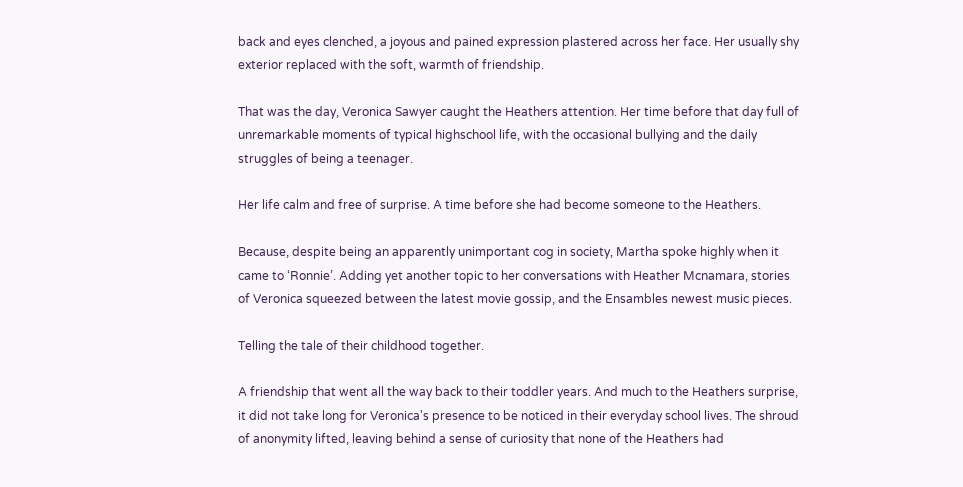back and eyes clenched, a joyous and pained expression plastered across her face. Her usually shy exterior replaced with the soft, warmth of friendship.

That was the day, Veronica Sawyer caught the Heathers attention. Her time before that day full of unremarkable moments of typical highschool life, with the occasional bullying and the daily struggles of being a teenager.

Her life calm and free of surprise. A time before she had become someone to the Heathers.

Because, despite being an apparently unimportant cog in society, Martha spoke highly when it came to ‘Ronnie’. Adding yet another topic to her conversations with Heather Mcnamara, stories of Veronica squeezed between the latest movie gossip, and the Ensambles newest music pieces.

Telling the tale of their childhood together.

A friendship that went all the way back to their toddler years. And much to the Heathers surprise, it did not take long for Veronica's presence to be noticed in their everyday school lives. The shroud of anonymity lifted, leaving behind a sense of curiosity that none of the Heathers had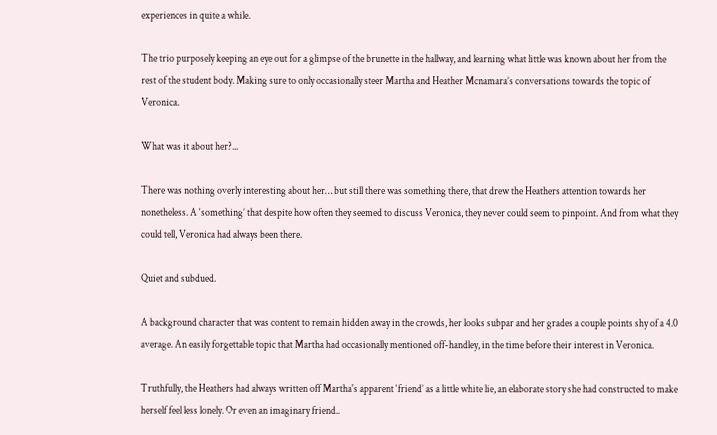experiences in quite a while.

The trio purposely keeping an eye out for a glimpse of the brunette in the hallway, and learning what little was known about her from the rest of the student body. Making sure to only occasionally steer Martha and Heather Mcnamara’s conversations towards the topic of Veronica.

What was it about her?...

There was nothing overly interesting about her… but still there was something there, that drew the Heathers attention towards her nonetheless. A ‘something’ that despite how often they seemed to discuss Veronica, they never could seem to pinpoint. And from what they could tell, Veronica had always been there.

Quiet and subdued.

A background character that was content to remain hidden away in the crowds, her looks subpar and her grades a couple points shy of a 4.0 average. An easily forgettable topic that Martha had occasionally mentioned off-handley, in the time before their interest in Veronica.

Truthfully, the Heathers had always written off Martha's apparent ‘friend’ as a little white lie, an elaborate story she had constructed to make herself feel less lonely. Or even an imaginary friend..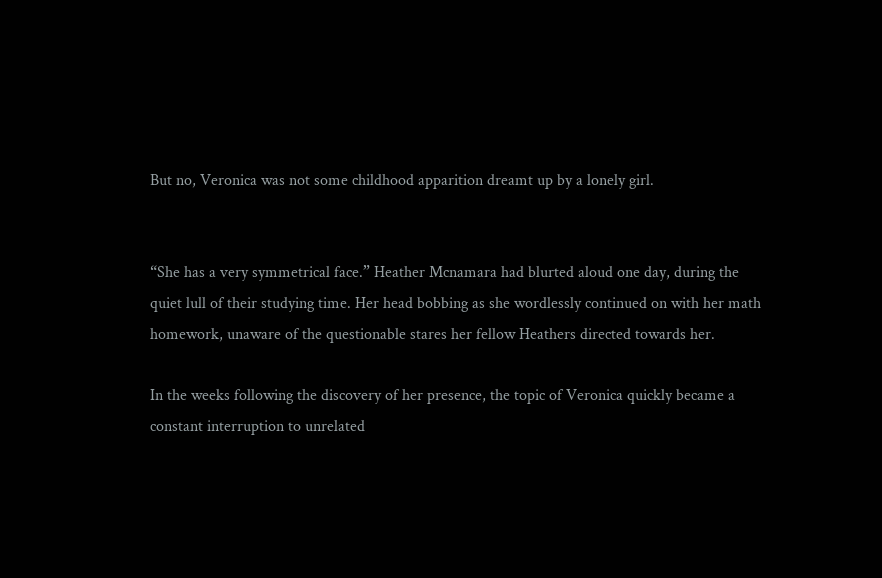But no, Veronica was not some childhood apparition dreamt up by a lonely girl.


“She has a very symmetrical face.” Heather Mcnamara had blurted aloud one day, during the quiet lull of their studying time. Her head bobbing as she wordlessly continued on with her math homework, unaware of the questionable stares her fellow Heathers directed towards her.

In the weeks following the discovery of her presence, the topic of Veronica quickly became a constant interruption to unrelated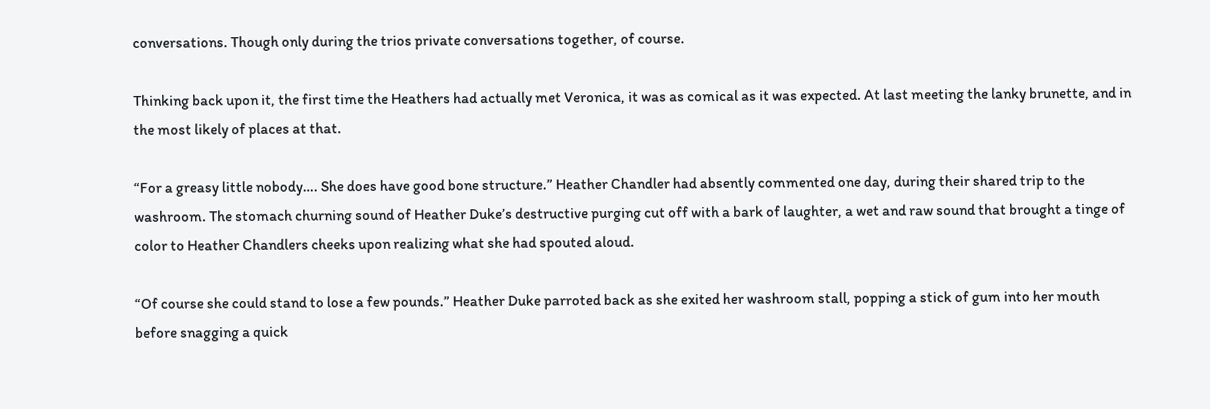conversations. Though only during the trios private conversations together, of course.

Thinking back upon it, the first time the Heathers had actually met Veronica, it was as comical as it was expected. At last meeting the lanky brunette, and in the most likely of places at that.

“For a greasy little nobody…. She does have good bone structure.” Heather Chandler had absently commented one day, during their shared trip to the washroom. The stomach churning sound of Heather Duke’s destructive purging cut off with a bark of laughter, a wet and raw sound that brought a tinge of color to Heather Chandlers cheeks upon realizing what she had spouted aloud.

“Of course she could stand to lose a few pounds.” Heather Duke parroted back as she exited her washroom stall, popping a stick of gum into her mouth before snagging a quick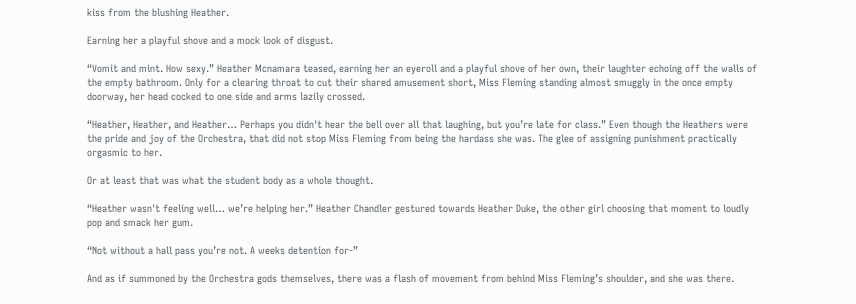kiss from the blushing Heather.

Earning her a playful shove and a mock look of disgust.

“Vomit and mint. How sexy.” Heather Mcnamara teased, earning her an eyeroll and a playful shove of her own, their laughter echoing off the walls of the empty bathroom. Only for a clearing throat to cut their shared amusement short, Miss Fleming standing almost smuggly in the once empty doorway, her head cocked to one side and arms lazily crossed.

“Heather, Heather, and Heather… Perhaps you didn't hear the bell over all that laughing, but you’re late for class.” Even though the Heathers were the pride and joy of the Orchestra, that did not stop Miss Fleming from being the hardass she was. The glee of assigning punishment practically orgasmic to her.

Or at least that was what the student body as a whole thought.

“Heather wasn't feeling well… we’re helping her.” Heather Chandler gestured towards Heather Duke, the other girl choosing that moment to loudly pop and smack her gum.

“Not without a hall pass you’re not. A weeks detention for-”

And as if summoned by the Orchestra gods themselves, there was a flash of movement from behind Miss Fleming’s shoulder, and she was there.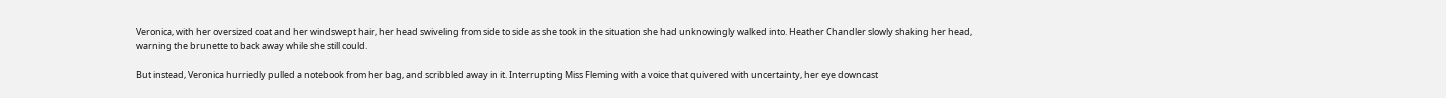Veronica, with her oversized coat and her windswept hair, her head swiveling from side to side as she took in the situation she had unknowingly walked into. Heather Chandler slowly shaking her head, warning the brunette to back away while she still could.

But instead, Veronica hurriedly pulled a notebook from her bag, and scribbled away in it. Interrupting Miss Fleming with a voice that quivered with uncertainty, her eye downcast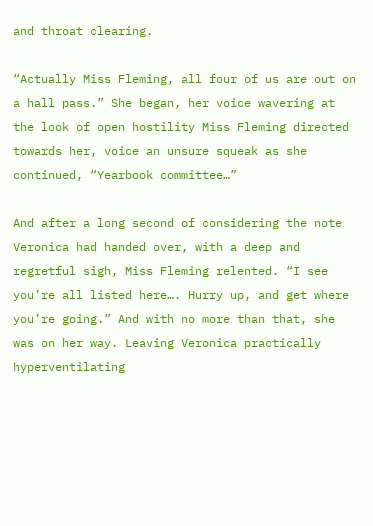and throat clearing.

“Actually Miss Fleming, all four of us are out on a hall pass.” She began, her voice wavering at the look of open hostility Miss Fleming directed towards her, voice an unsure squeak as she continued, “Yearbook committee…”

And after a long second of considering the note Veronica had handed over, with a deep and regretful sigh, Miss Fleming relented. “I see you’re all listed here…. Hurry up, and get where you’re going.” And with no more than that, she was on her way. Leaving Veronica practically hyperventilating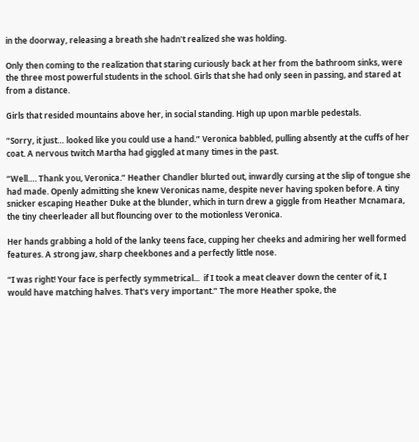in the doorway, releasing a breath she hadn't realized she was holding.

Only then coming to the realization that staring curiously back at her from the bathroom sinks, were the three most powerful students in the school. Girls that she had only seen in passing, and stared at from a distance.

Girls that resided mountains above her, in social standing. High up upon marble pedestals.

“Sorry, it just… looked like you could use a hand.” Veronica babbled, pulling absently at the cuffs of her coat. A nervous twitch Martha had giggled at many times in the past.

“Well…. Thank you, Veronica.” Heather Chandler blurted out, inwardly cursing at the slip of tongue she had made. Openly admitting she knew Veronicas name, despite never having spoken before. A tiny snicker escaping Heather Duke at the blunder, which in turn drew a giggle from Heather Mcnamara, the tiny cheerleader all but flouncing over to the motionless Veronica.

Her hands grabbing a hold of the lanky teens face, cupping her cheeks and admiring her well formed features. A strong jaw, sharp cheekbones and a perfectly little nose.

“I was right! Your face is perfectly symmetrical...  if I took a meat cleaver down the center of it, I would have matching halves. That's very important.” The more Heather spoke, the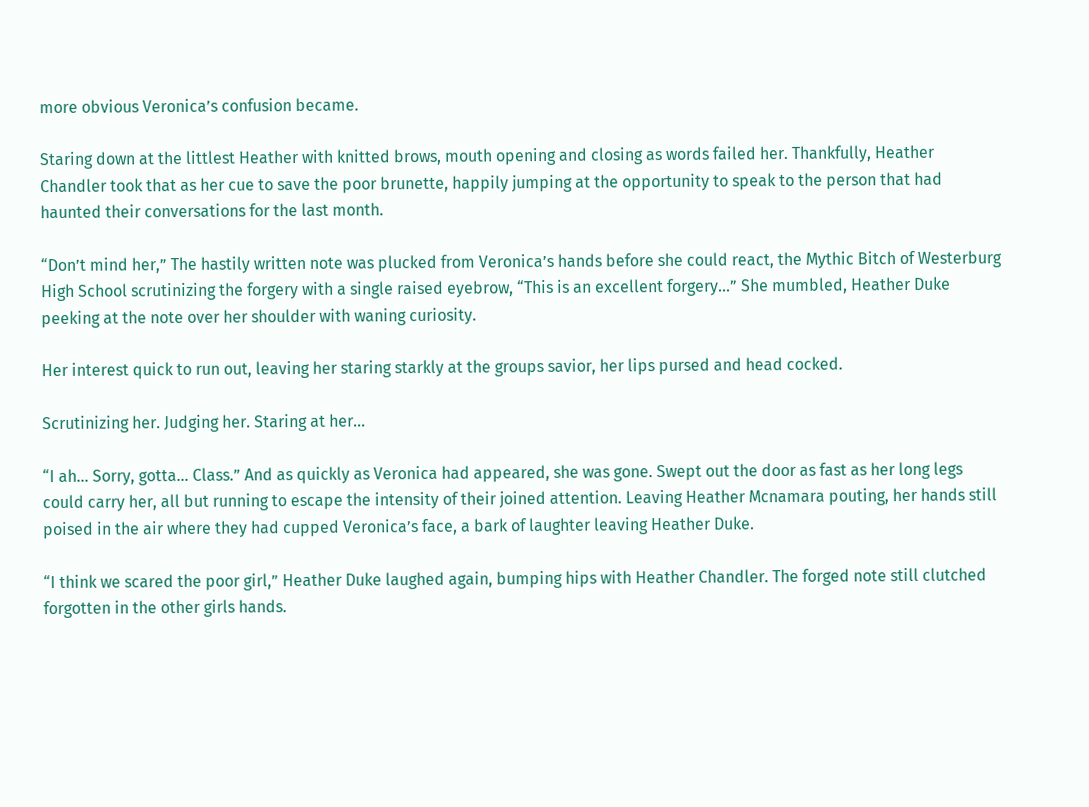more obvious Veronica’s confusion became.

Staring down at the littlest Heather with knitted brows, mouth opening and closing as words failed her. Thankfully, Heather Chandler took that as her cue to save the poor brunette, happily jumping at the opportunity to speak to the person that had haunted their conversations for the last month.

“Don’t mind her,” The hastily written note was plucked from Veronica’s hands before she could react, the Mythic Bitch of Westerburg High School scrutinizing the forgery with a single raised eyebrow, “This is an excellent forgery…” She mumbled, Heather Duke peeking at the note over her shoulder with waning curiosity.

Her interest quick to run out, leaving her staring starkly at the groups savior, her lips pursed and head cocked.

Scrutinizing her. Judging her. Staring at her...

“I ah… Sorry, gotta… Class.” And as quickly as Veronica had appeared, she was gone. Swept out the door as fast as her long legs could carry her, all but running to escape the intensity of their joined attention. Leaving Heather Mcnamara pouting, her hands still poised in the air where they had cupped Veronica’s face, a bark of laughter leaving Heather Duke.

“I think we scared the poor girl,” Heather Duke laughed again, bumping hips with Heather Chandler. The forged note still clutched forgotten in the other girls hands.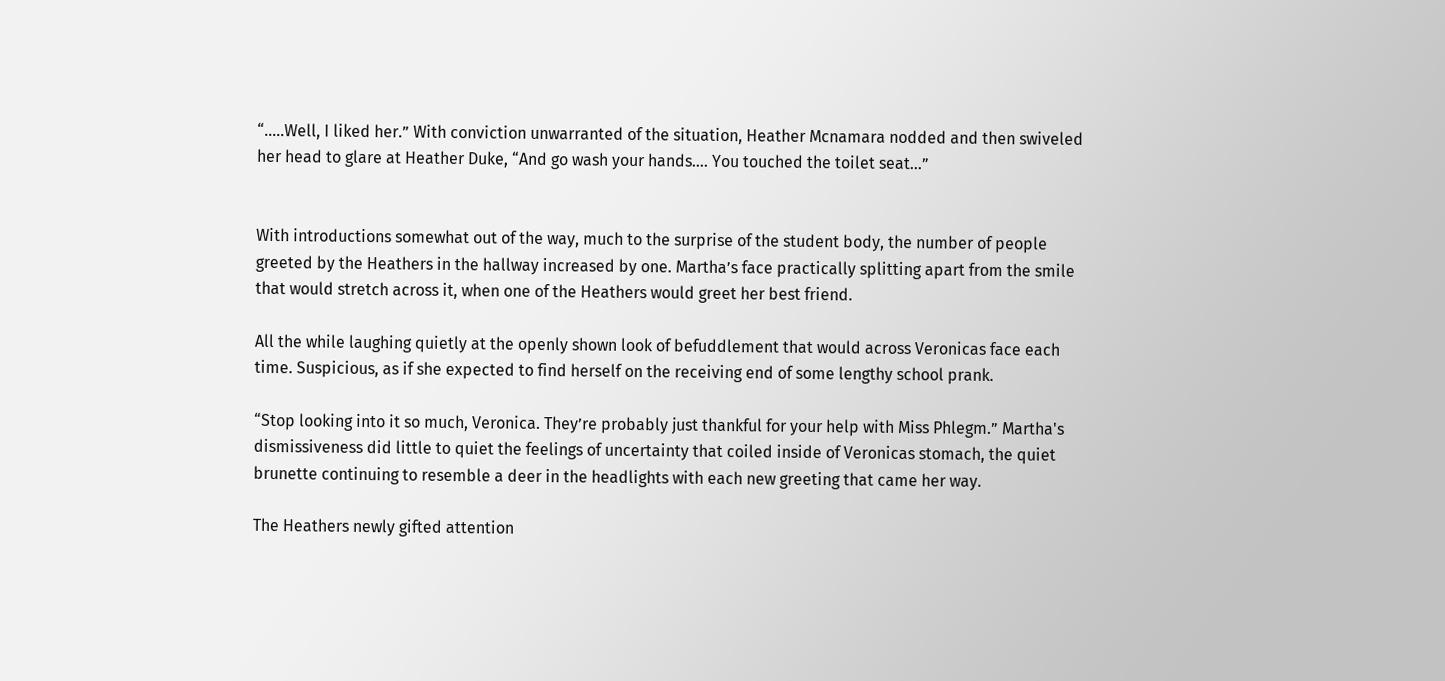“.....Well, I liked her.” With conviction unwarranted of the situation, Heather Mcnamara nodded and then swiveled her head to glare at Heather Duke, “And go wash your hands…. You touched the toilet seat…”


With introductions somewhat out of the way, much to the surprise of the student body, the number of people greeted by the Heathers in the hallway increased by one. Martha’s face practically splitting apart from the smile that would stretch across it, when one of the Heathers would greet her best friend.

All the while laughing quietly at the openly shown look of befuddlement that would across Veronicas face each time. Suspicious, as if she expected to find herself on the receiving end of some lengthy school prank.

“Stop looking into it so much, Veronica. They’re probably just thankful for your help with Miss Phlegm.” Martha's dismissiveness did little to quiet the feelings of uncertainty that coiled inside of Veronicas stomach, the quiet brunette continuing to resemble a deer in the headlights with each new greeting that came her way.

The Heathers newly gifted attention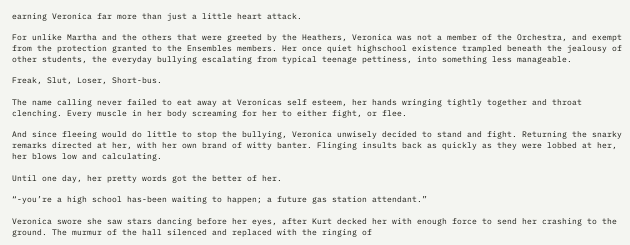earning Veronica far more than just a little heart attack.

For unlike Martha and the others that were greeted by the Heathers, Veronica was not a member of the Orchestra, and exempt from the protection granted to the Ensembles members. Her once quiet highschool existence trampled beneath the jealousy of other students, the everyday bullying escalating from typical teenage pettiness, into something less manageable.

Freak, Slut, Loser, Short-bus.

The name calling never failed to eat away at Veronicas self esteem, her hands wringing tightly together and throat clenching. Every muscle in her body screaming for her to either fight, or flee.

And since fleeing would do little to stop the bullying, Veronica unwisely decided to stand and fight. Returning the snarky remarks directed at her, with her own brand of witty banter. Flinging insults back as quickly as they were lobbed at her, her blows low and calculating.

Until one day, her pretty words got the better of her.

“-you’re a high school has-been waiting to happen; a future gas station attendant.”

Veronica swore she saw stars dancing before her eyes, after Kurt decked her with enough force to send her crashing to the ground. The murmur of the hall silenced and replaced with the ringing of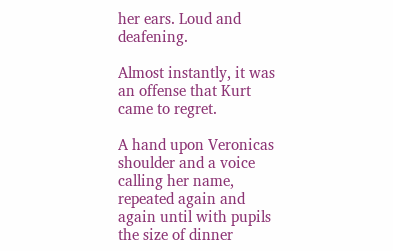her ears. Loud and deafening.

Almost instantly, it was an offense that Kurt came to regret.

A hand upon Veronicas shoulder and a voice calling her name, repeated again and again until with pupils the size of dinner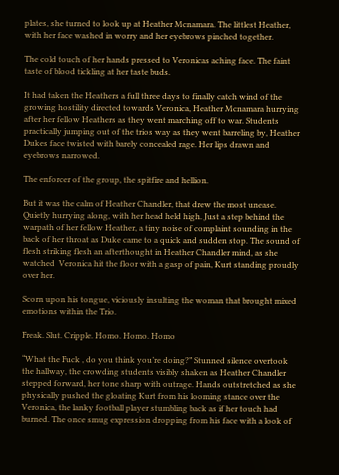plates, she turned to look up at Heather Mcnamara. The littlest Heather, with her face washed in worry and her eyebrows pinched together.

The cold touch of her hands pressed to Veronicas aching face. The faint taste of blood tickling at her taste buds.

It had taken the Heathers a full three days to finally catch wind of the growing hostility directed towards Veronica, Heather Mcnamara hurrying after her fellow Heathers as they went marching off to war. Students practically jumping out of the trios way as they went barreling by, Heather Dukes face twisted with barely concealed rage. Her lips drawn and eyebrows narrowed.

The enforcer of the group, the spitfire and hellion.

But it was the calm of Heather Chandler, that drew the most unease. Quietly hurrying along, with her head held high. Just a step behind the warpath of her fellow Heather, a tiny noise of complaint sounding in the back of her throat as Duke came to a quick and sudden stop. The sound of flesh striking flesh an afterthought in Heather Chandler mind, as she watched  Veronica hit the floor with a gasp of pain, Kurt standing proudly over her.

Scorn upon his tongue, viciously insulting the woman that brought mixed emotions within the Trio.

Freak. Slut. Cripple. Homo. Homo. Homo

“What the Fuck , do you think you’re doing?” Stunned silence overtook the hallway, the crowding students visibly shaken as Heather Chandler stepped forward, her tone sharp with outrage. Hands outstretched as she physically pushed the gloating Kurt from his looming stance over the Veronica, the lanky football player stumbling back as if her touch had burned. The once smug expression dropping from his face with a look of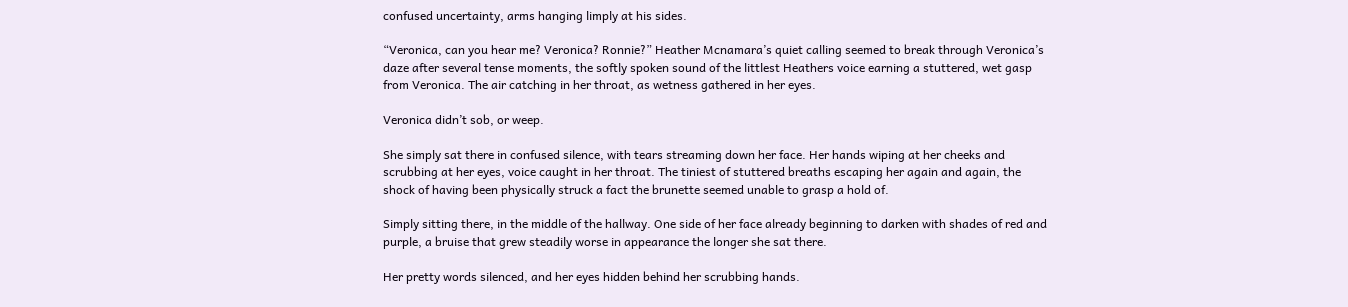confused uncertainty, arms hanging limply at his sides.

“Veronica, can you hear me? Veronica? Ronnie?” Heather Mcnamara’s quiet calling seemed to break through Veronica’s daze after several tense moments, the softly spoken sound of the littlest Heathers voice earning a stuttered, wet gasp from Veronica. The air catching in her throat, as wetness gathered in her eyes.

Veronica didn’t sob, or weep.

She simply sat there in confused silence, with tears streaming down her face. Her hands wiping at her cheeks and scrubbing at her eyes, voice caught in her throat. The tiniest of stuttered breaths escaping her again and again, the shock of having been physically struck a fact the brunette seemed unable to grasp a hold of.

Simply sitting there, in the middle of the hallway. One side of her face already beginning to darken with shades of red and purple, a bruise that grew steadily worse in appearance the longer she sat there.

Her pretty words silenced, and her eyes hidden behind her scrubbing hands.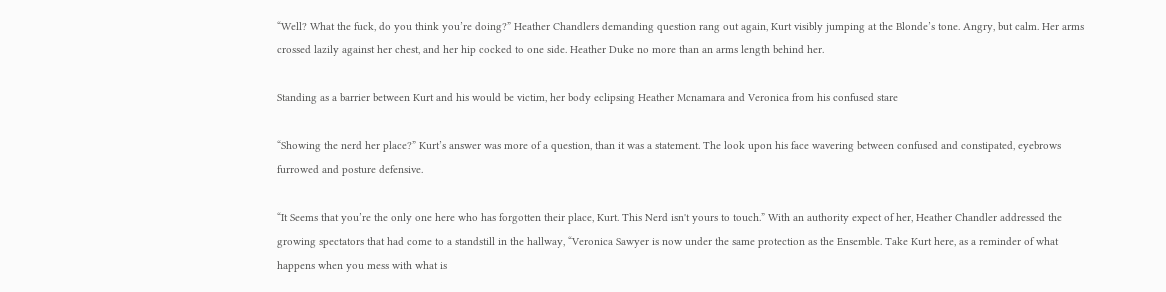“Well? What the fuck, do you think you’re doing?” Heather Chandlers demanding question rang out again, Kurt visibly jumping at the Blonde’s tone. Angry, but calm. Her arms crossed lazily against her chest, and her hip cocked to one side. Heather Duke no more than an arms length behind her.

Standing as a barrier between Kurt and his would be victim, her body eclipsing Heather Mcnamara and Veronica from his confused stare

“Showing the nerd her place?” Kurt’s answer was more of a question, than it was a statement. The look upon his face wavering between confused and constipated, eyebrows furrowed and posture defensive.

“It Seems that you’re the only one here who has forgotten their place, Kurt. This Nerd isn't yours to touch.” With an authority expect of her, Heather Chandler addressed the growing spectators that had come to a standstill in the hallway, “Veronica Sawyer is now under the same protection as the Ensemble. Take Kurt here, as a reminder of what happens when you mess with what is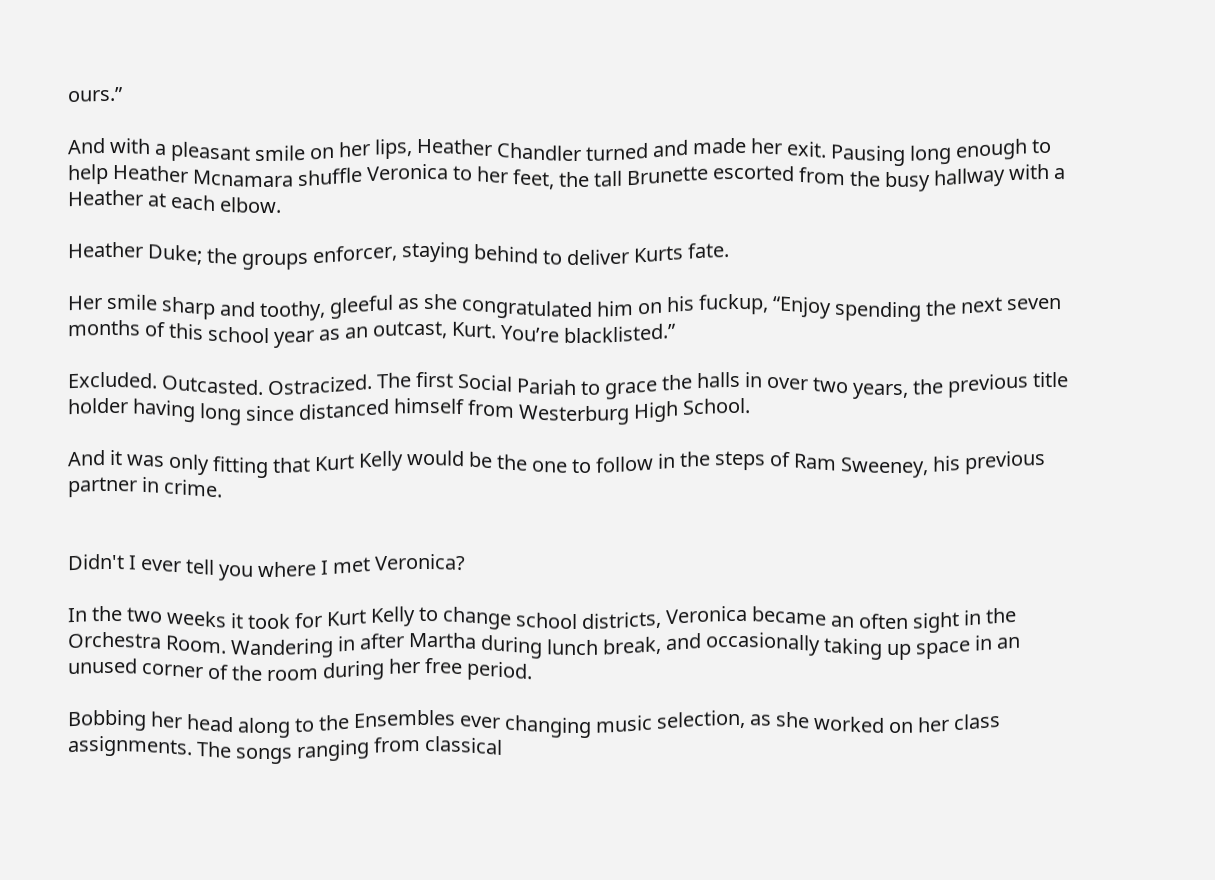ours.”

And with a pleasant smile on her lips, Heather Chandler turned and made her exit. Pausing long enough to help Heather Mcnamara shuffle Veronica to her feet, the tall Brunette escorted from the busy hallway with a Heather at each elbow.

Heather Duke; the groups enforcer, staying behind to deliver Kurts fate.

Her smile sharp and toothy, gleeful as she congratulated him on his fuckup, “Enjoy spending the next seven months of this school year as an outcast, Kurt. You’re blacklisted.”

Excluded. Outcasted. Ostracized. The first Social Pariah to grace the halls in over two years, the previous title holder having long since distanced himself from Westerburg High School.

And it was only fitting that Kurt Kelly would be the one to follow in the steps of Ram Sweeney, his previous partner in crime.


Didn't I ever tell you where I met Veronica?

In the two weeks it took for Kurt Kelly to change school districts, Veronica became an often sight in the Orchestra Room. Wandering in after Martha during lunch break, and occasionally taking up space in an unused corner of the room during her free period.

Bobbing her head along to the Ensembles ever changing music selection, as she worked on her class assignments. The songs ranging from classical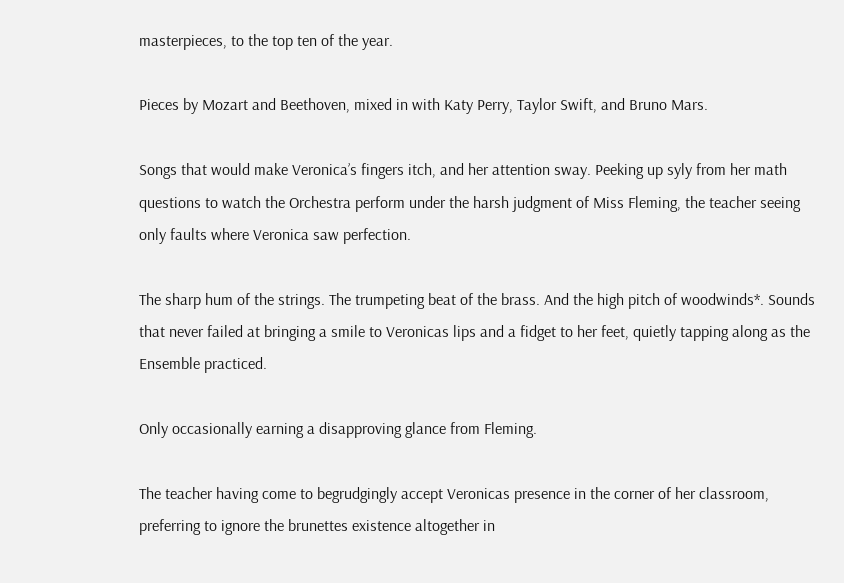masterpieces, to the top ten of the year.

Pieces by Mozart and Beethoven, mixed in with Katy Perry, Taylor Swift, and Bruno Mars.

Songs that would make Veronica’s fingers itch, and her attention sway. Peeking up syly from her math questions to watch the Orchestra perform under the harsh judgment of Miss Fleming, the teacher seeing only faults where Veronica saw perfection.

The sharp hum of the strings. The trumpeting beat of the brass. And the high pitch of woodwinds*. Sounds that never failed at bringing a smile to Veronicas lips and a fidget to her feet, quietly tapping along as the Ensemble practiced.

Only occasionally earning a disapproving glance from Fleming.

The teacher having come to begrudgingly accept Veronicas presence in the corner of her classroom, preferring to ignore the brunettes existence altogether in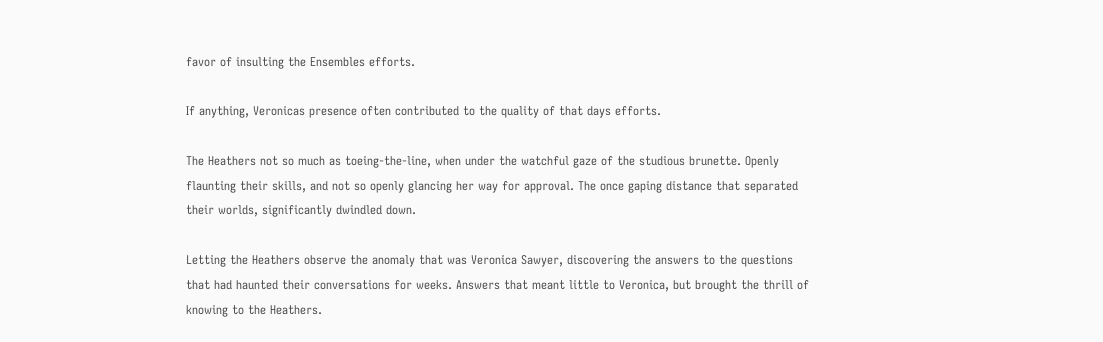favor of insulting the Ensembles efforts.

If anything, Veronicas presence often contributed to the quality of that days efforts.

The Heathers not so much as toeing-the-line, when under the watchful gaze of the studious brunette. Openly flaunting their skills, and not so openly glancing her way for approval. The once gaping distance that separated their worlds, significantly dwindled down.

Letting the Heathers observe the anomaly that was Veronica Sawyer, discovering the answers to the questions that had haunted their conversations for weeks. Answers that meant little to Veronica, but brought the thrill of knowing to the Heathers.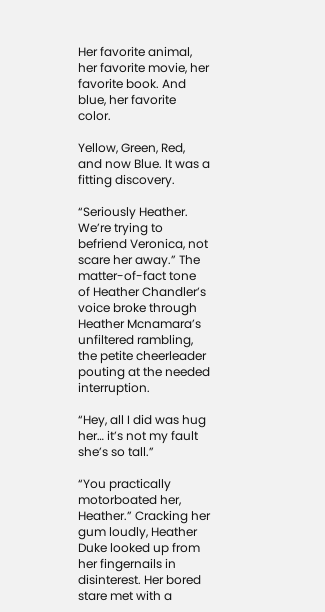Her favorite animal, her favorite movie, her favorite book. And blue, her favorite color.

Yellow, Green, Red, and now Blue. It was a fitting discovery.

“Seriously Heather. We’re trying to befriend Veronica, not scare her away.” The matter-of-fact tone of Heather Chandler’s voice broke through Heather Mcnamara’s unfiltered rambling, the petite cheerleader pouting at the needed interruption.

“Hey, all I did was hug her… it’s not my fault she’s so tall.”

“You practically motorboated her, Heather.” Cracking her gum loudly, Heather Duke looked up from her fingernails in disinterest. Her bored stare met with a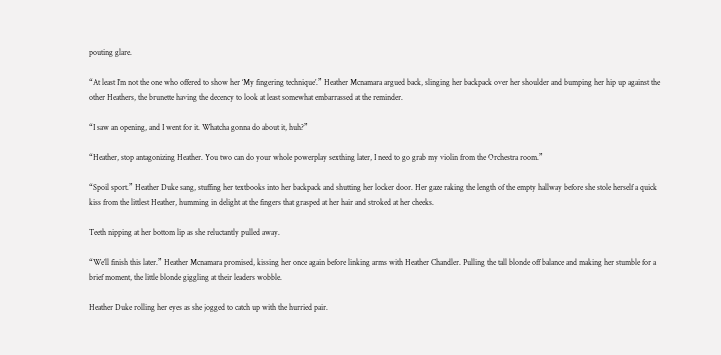pouting glare.

“At least I’m not the one who offered to show her ‘My fingering technique’.” Heather Mcnamara argued back, slinging her backpack over her shoulder and bumping her hip up against the other Heathers, the brunette having the decency to look at least somewhat embarrassed at the reminder.

“I saw an opening, and I went for it. Whatcha gonna do about it, huh?”

“Heather, stop antagonizing Heather. You two can do your whole powerplay sexthing later, I need to go grab my violin from the Orchestra room.”

“Spoil sport.” Heather Duke sang, stuffing her textbooks into her backpack and shutting her locker door. Her gaze raking the length of the empty hallway before she stole herself a quick kiss from the littlest Heather, humming in delight at the fingers that grasped at her hair and stroked at her cheeks.

Teeth nipping at her bottom lip as she reluctantly pulled away.

“We’ll finish this later.” Heather Mcnamara promised, kissing her once again before linking arms with Heather Chandler. Pulling the tall blonde off balance and making her stumble for a brief moment, the little blonde giggling at their leaders wobble.

Heather Duke rolling her eyes as she jogged to catch up with the hurried pair.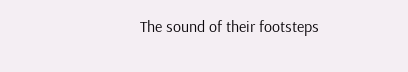The sound of their footsteps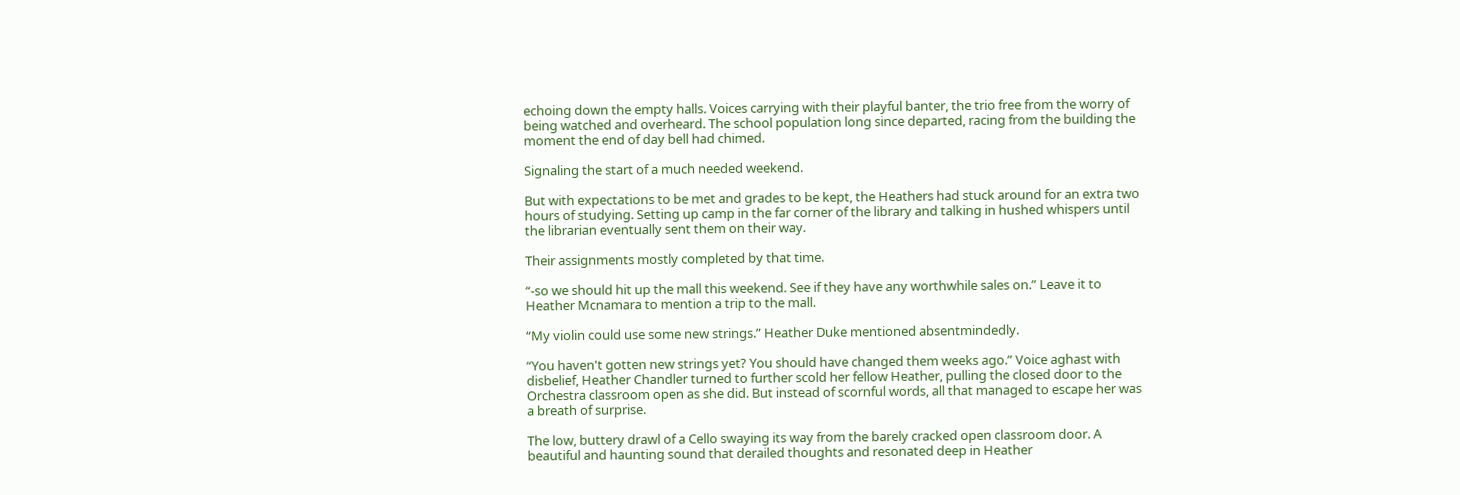echoing down the empty halls. Voices carrying with their playful banter, the trio free from the worry of being watched and overheard. The school population long since departed, racing from the building the moment the end of day bell had chimed.

Signaling the start of a much needed weekend.

But with expectations to be met and grades to be kept, the Heathers had stuck around for an extra two hours of studying. Setting up camp in the far corner of the library and talking in hushed whispers until the librarian eventually sent them on their way.

Their assignments mostly completed by that time.

“-so we should hit up the mall this weekend. See if they have any worthwhile sales on.” Leave it to Heather Mcnamara to mention a trip to the mall.

“My violin could use some new strings.” Heather Duke mentioned absentmindedly.

“You haven't gotten new strings yet? You should have changed them weeks ago.” Voice aghast with disbelief, Heather Chandler turned to further scold her fellow Heather, pulling the closed door to the Orchestra classroom open as she did. But instead of scornful words, all that managed to escape her was a breath of surprise.

The low, buttery drawl of a Cello swaying its way from the barely cracked open classroom door. A beautiful and haunting sound that derailed thoughts and resonated deep in Heather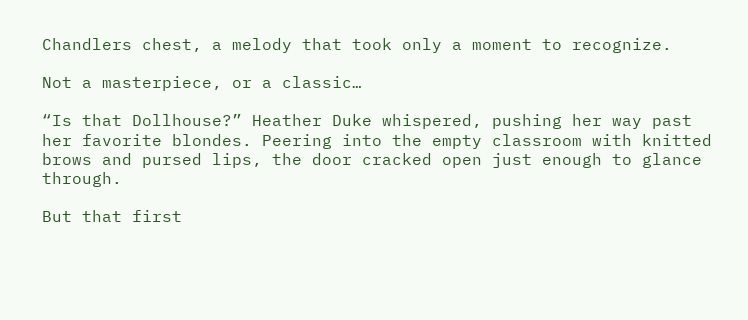Chandlers chest, a melody that took only a moment to recognize.

Not a masterpiece, or a classic…

“Is that Dollhouse?” Heather Duke whispered, pushing her way past her favorite blondes. Peering into the empty classroom with knitted brows and pursed lips, the door cracked open just enough to glance through.

But that first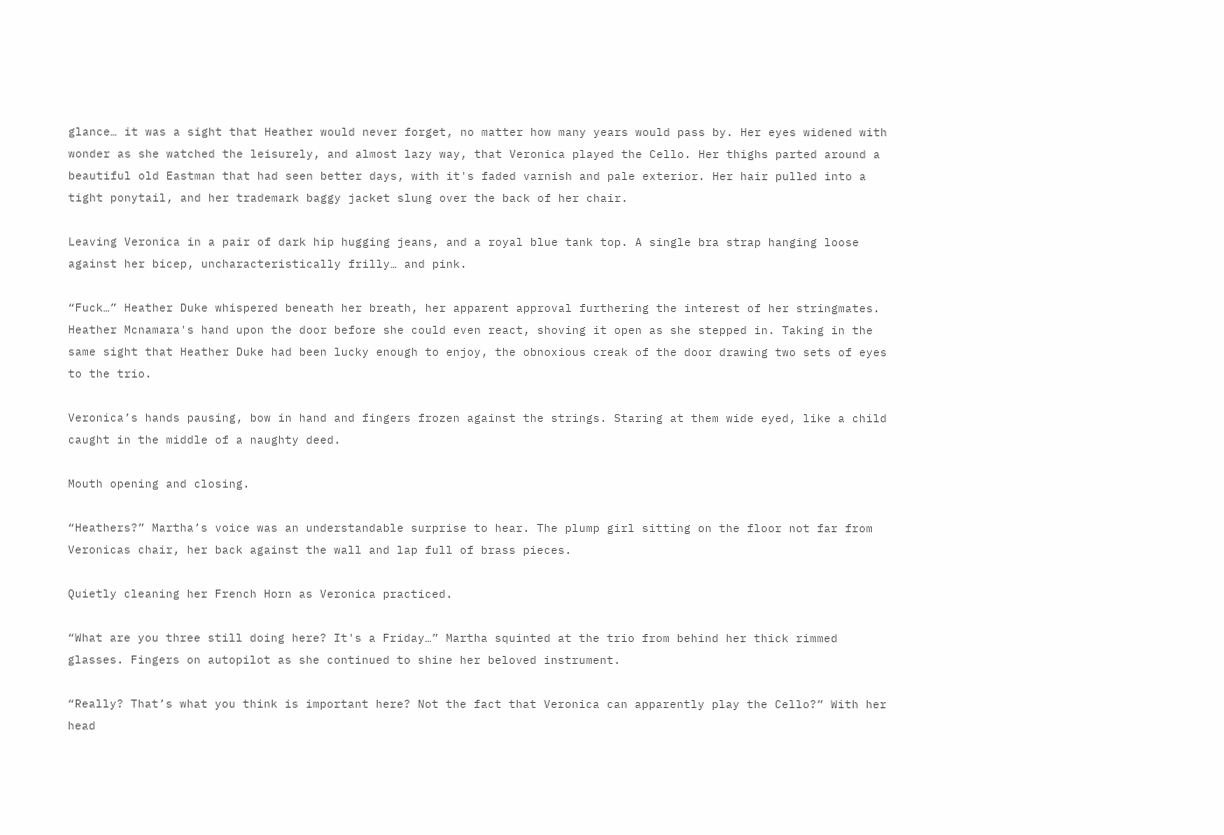glance… it was a sight that Heather would never forget, no matter how many years would pass by. Her eyes widened with wonder as she watched the leisurely, and almost lazy way, that Veronica played the Cello. Her thighs parted around a beautiful old Eastman that had seen better days, with it's faded varnish and pale exterior. Her hair pulled into a tight ponytail, and her trademark baggy jacket slung over the back of her chair.

Leaving Veronica in a pair of dark hip hugging jeans, and a royal blue tank top. A single bra strap hanging loose against her bicep, uncharacteristically frilly… and pink.

“Fuck…” Heather Duke whispered beneath her breath, her apparent approval furthering the interest of her stringmates. Heather Mcnamara's hand upon the door before she could even react, shoving it open as she stepped in. Taking in the same sight that Heather Duke had been lucky enough to enjoy, the obnoxious creak of the door drawing two sets of eyes to the trio.

Veronica’s hands pausing, bow in hand and fingers frozen against the strings. Staring at them wide eyed, like a child caught in the middle of a naughty deed.

Mouth opening and closing.

“Heathers?” Martha’s voice was an understandable surprise to hear. The plump girl sitting on the floor not far from Veronicas chair, her back against the wall and lap full of brass pieces.

Quietly cleaning her French Horn as Veronica practiced.

“What are you three still doing here? It's a Friday…” Martha squinted at the trio from behind her thick rimmed glasses. Fingers on autopilot as she continued to shine her beloved instrument.

“Really? That’s what you think is important here? Not the fact that Veronica can apparently play the Cello?” With her head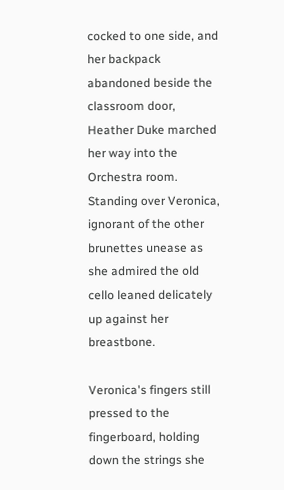cocked to one side, and her backpack abandoned beside the classroom door, Heather Duke marched her way into the Orchestra room. Standing over Veronica, ignorant of the other brunettes unease as she admired the old cello leaned delicately up against her breastbone.

Veronica's fingers still pressed to the fingerboard, holding down the strings she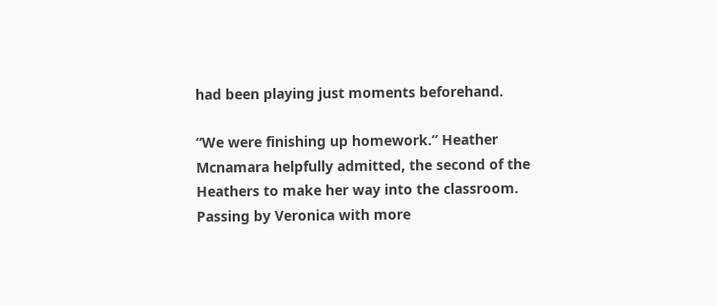had been playing just moments beforehand.

“We were finishing up homework.” Heather Mcnamara helpfully admitted, the second of the Heathers to make her way into the classroom. Passing by Veronica with more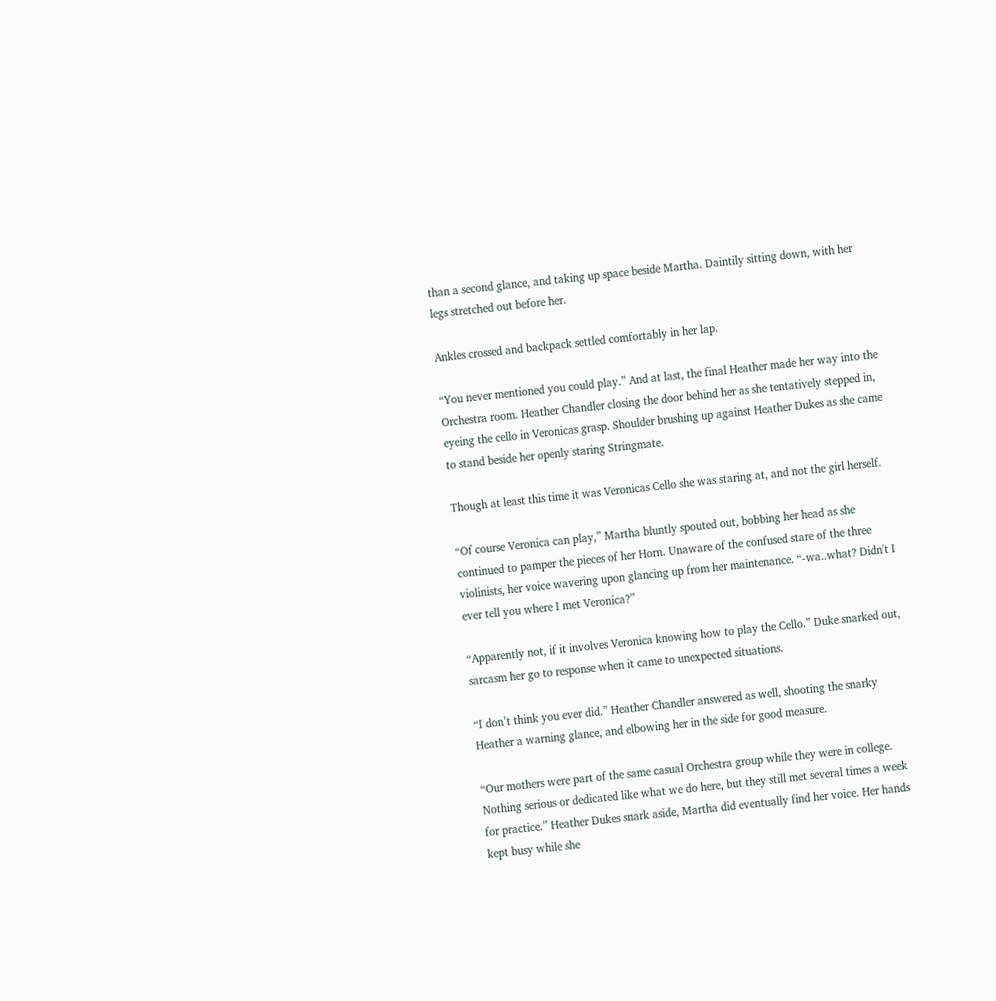than a second glance, and taking up space beside Martha. Daintily sitting down, with her legs stretched out before her.

Ankles crossed and backpack settled comfortably in her lap.

“You never mentioned you could play.” And at last, the final Heather made her way into the Orchestra room. Heather Chandler closing the door behind her as she tentatively stepped in, eyeing the cello in Veronicas grasp. Shoulder brushing up against Heather Dukes as she came to stand beside her openly staring Stringmate.

Though at least this time it was Veronicas Cello she was staring at, and not the girl herself.

“Of course Veronica can play,” Martha bluntly spouted out, bobbing her head as she continued to pamper the pieces of her Horn. Unaware of the confused stare of the three violinists, her voice wavering upon glancing up from her maintenance. “-wa..what? Didn't I ever tell you where I met Veronica?”

“Apparently not, if it involves Veronica knowing how to play the Cello.” Duke snarked out, sarcasm her go to response when it came to unexpected situations.

“I don’t think you ever did.” Heather Chandler answered as well, shooting the snarky Heather a warning glance, and elbowing her in the side for good measure.

“Our mothers were part of the same casual Orchestra group while they were in college. Nothing serious or dedicated like what we do here, but they still met several times a week for practice.” Heather Dukes snark aside, Martha did eventually find her voice. Her hands kept busy while she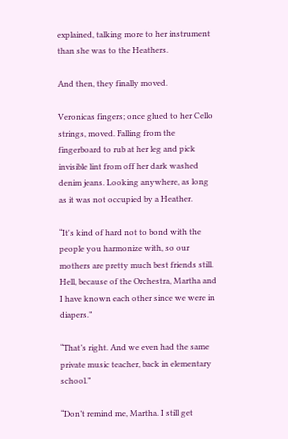explained, talking more to her instrument than she was to the Heathers.

And then, they finally moved.

Veronicas fingers; once glued to her Cello strings, moved. Falling from the fingerboard to rub at her leg and pick invisible lint from off her dark washed denim jeans. Looking anywhere, as long as it was not occupied by a Heather.

“It's kind of hard not to bond with the people you harmonize with, so our mothers are pretty much best friends still. Hell, because of the Orchestra, Martha and I have known each other since we were in diapers.”

“That’s right. And we even had the same private music teacher, back in elementary school.”

“Don’t remind me, Martha. I still get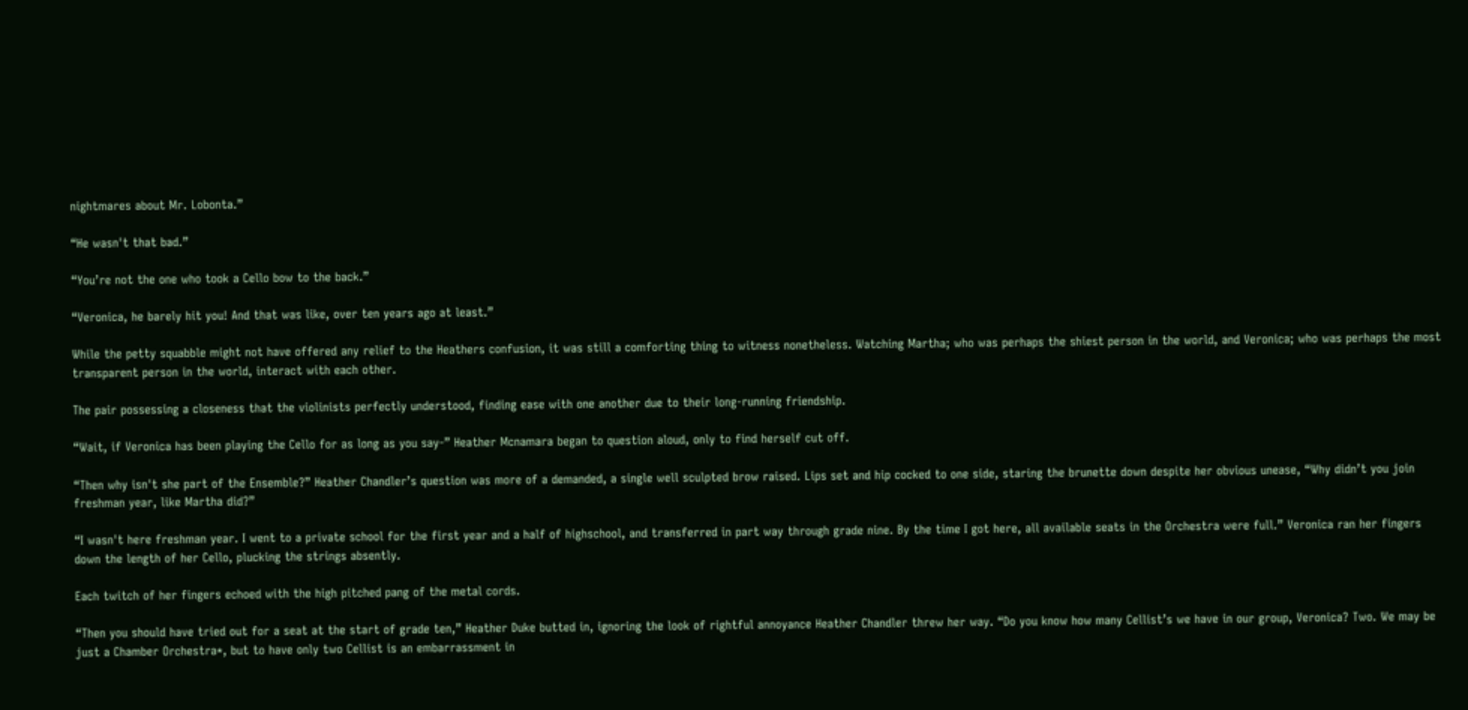nightmares about Mr. Lobonta.”

“He wasn't that bad.”

“You’re not the one who took a Cello bow to the back.”

“Veronica, he barely hit you! And that was like, over ten years ago at least.”

While the petty squabble might not have offered any relief to the Heathers confusion, it was still a comforting thing to witness nonetheless. Watching Martha; who was perhaps the shiest person in the world, and Veronica; who was perhaps the most transparent person in the world, interact with each other.

The pair possessing a closeness that the violinists perfectly understood, finding ease with one another due to their long-running friendship.

“Wait, if Veronica has been playing the Cello for as long as you say-” Heather Mcnamara began to question aloud, only to find herself cut off.

“Then why isn't she part of the Ensemble?” Heather Chandler’s question was more of a demanded, a single well sculpted brow raised. Lips set and hip cocked to one side, staring the brunette down despite her obvious unease, “Why didn’t you join freshman year, like Martha did?”

“I wasn't here freshman year. I went to a private school for the first year and a half of highschool, and transferred in part way through grade nine. By the time I got here, all available seats in the Orchestra were full.” Veronica ran her fingers down the length of her Cello, plucking the strings absently.

Each twitch of her fingers echoed with the high pitched pang of the metal cords.

“Then you should have tried out for a seat at the start of grade ten,” Heather Duke butted in, ignoring the look of rightful annoyance Heather Chandler threw her way. “Do you know how many Cellist’s we have in our group, Veronica? Two. We may be just a Chamber Orchestra*, but to have only two Cellist is an embarrassment in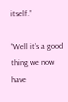itself.”

“Well it’s a good thing we now have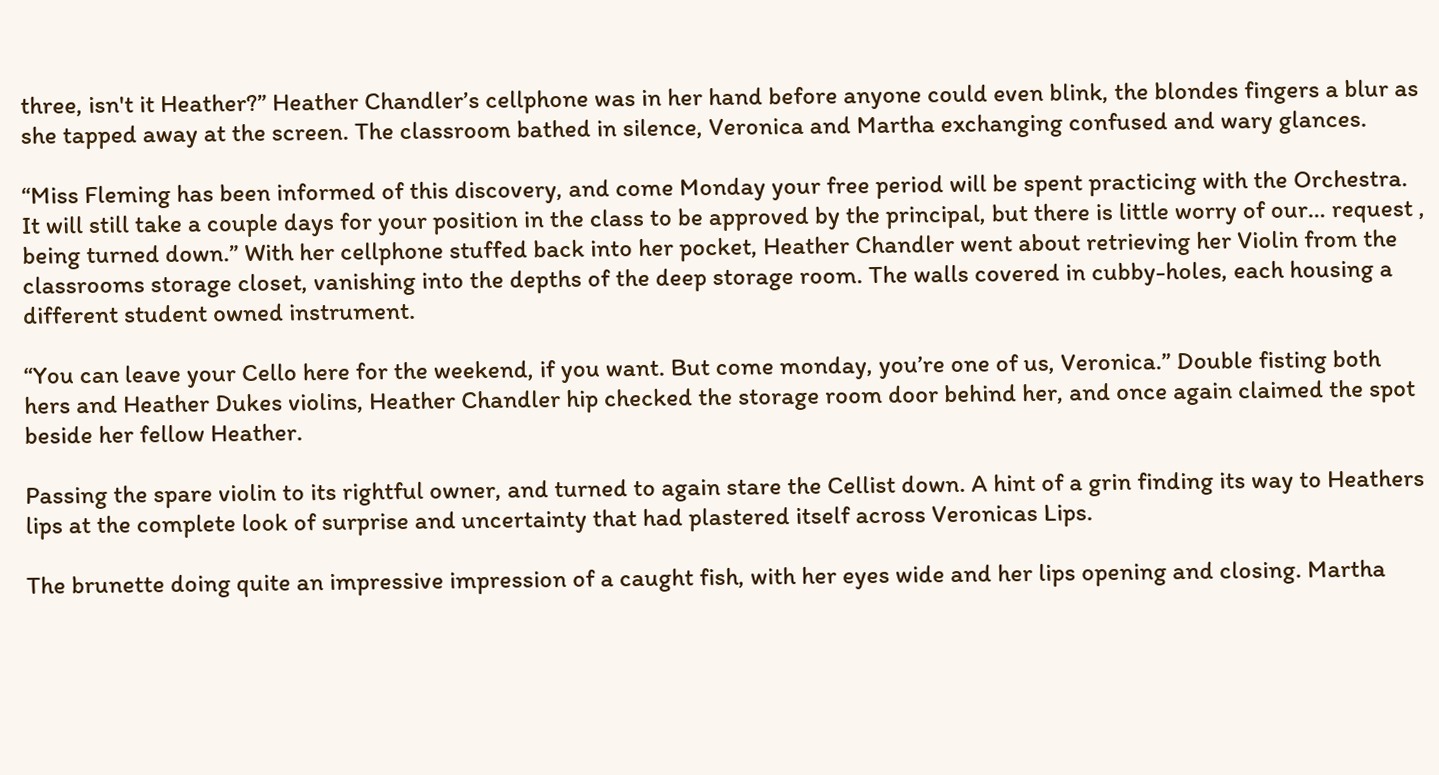three, isn't it Heather?” Heather Chandler’s cellphone was in her hand before anyone could even blink, the blondes fingers a blur as she tapped away at the screen. The classroom bathed in silence, Veronica and Martha exchanging confused and wary glances.

“Miss Fleming has been informed of this discovery, and come Monday your free period will be spent practicing with the Orchestra. It will still take a couple days for your position in the class to be approved by the principal, but there is little worry of our… request , being turned down.” With her cellphone stuffed back into her pocket, Heather Chandler went about retrieving her Violin from the classrooms storage closet, vanishing into the depths of the deep storage room. The walls covered in cubby-holes, each housing a different student owned instrument.

“You can leave your Cello here for the weekend, if you want. But come monday, you’re one of us, Veronica.” Double fisting both hers and Heather Dukes violins, Heather Chandler hip checked the storage room door behind her, and once again claimed the spot beside her fellow Heather.

Passing the spare violin to its rightful owner, and turned to again stare the Cellist down. A hint of a grin finding its way to Heathers lips at the complete look of surprise and uncertainty that had plastered itself across Veronicas Lips.

The brunette doing quite an impressive impression of a caught fish, with her eyes wide and her lips opening and closing. Martha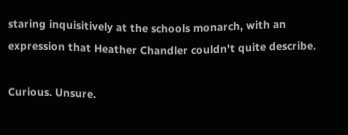staring inquisitively at the schools monarch, with an expression that Heather Chandler couldn't quite describe.

Curious. Unsure.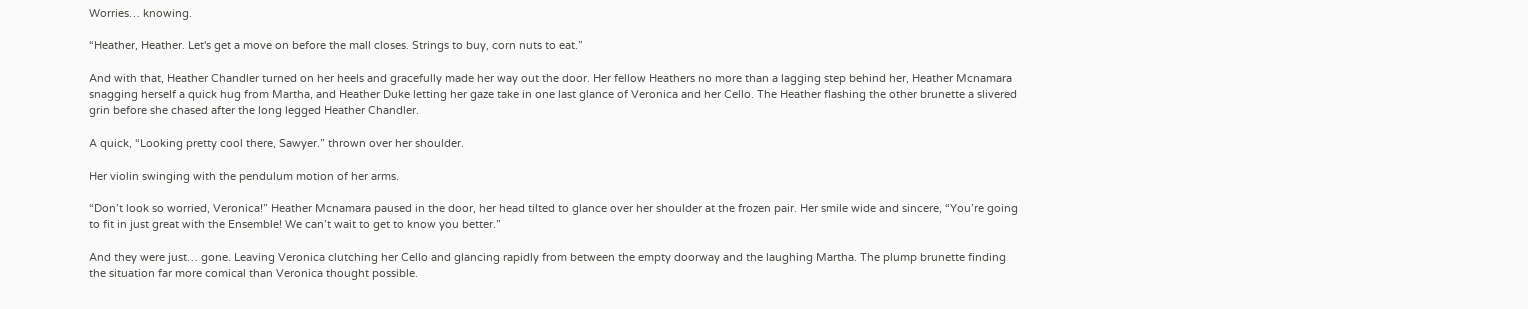Worries… knowing.

“Heather, Heather. Let's get a move on before the mall closes. Strings to buy, corn nuts to eat.”

And with that, Heather Chandler turned on her heels and gracefully made her way out the door. Her fellow Heathers no more than a lagging step behind her, Heather Mcnamara snagging herself a quick hug from Martha, and Heather Duke letting her gaze take in one last glance of Veronica and her Cello. The Heather flashing the other brunette a slivered grin before she chased after the long legged Heather Chandler.

A quick, “Looking pretty cool there, Sawyer.” thrown over her shoulder.

Her violin swinging with the pendulum motion of her arms.

“Don’t look so worried, Veronica!” Heather Mcnamara paused in the door, her head tilted to glance over her shoulder at the frozen pair. Her smile wide and sincere, “You’re going to fit in just great with the Ensemble! We can’t wait to get to know you better.”

And they were just… gone. Leaving Veronica clutching her Cello and glancing rapidly from between the empty doorway and the laughing Martha. The plump brunette finding the situation far more comical than Veronica thought possible.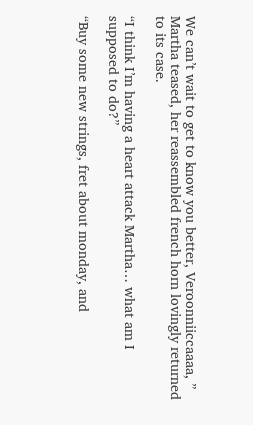We can’t wait to get to know you better, Veroonniiccaaaa, ” Martha teased, her reassembled french horn lovingly returned to its case.

“I think I’m having a heart attack Martha… what am I supposed to do?”

“Buy some new strings, fret about monday, and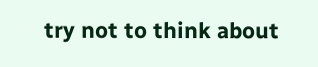try not to think about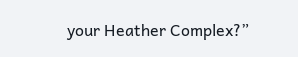your Heather Complex?”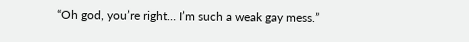“Oh god, you’re right… I’m such a weak gay mess.”